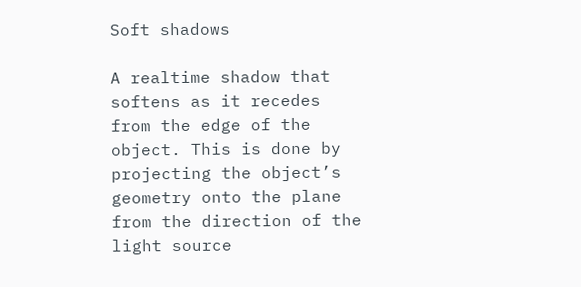Soft shadows

A realtime shadow that softens as it recedes from the edge of the object. This is done by projecting the object’s geometry onto the plane from the direction of the light source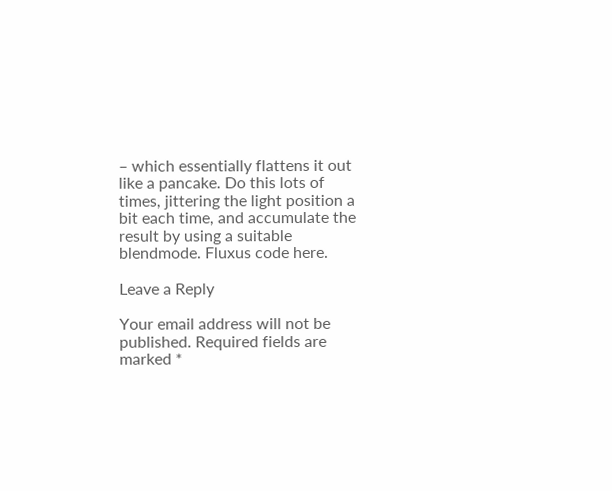– which essentially flattens it out like a pancake. Do this lots of times, jittering the light position a bit each time, and accumulate the result by using a suitable blendmode. Fluxus code here.

Leave a Reply

Your email address will not be published. Required fields are marked *